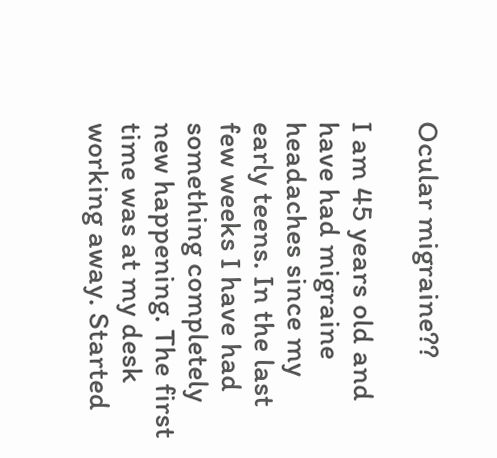Ocular migraine??

I am 45 years old and have had migraine headaches since my early teens. In the last few weeks I have had something completely new happening. The first time was at my desk working away. Started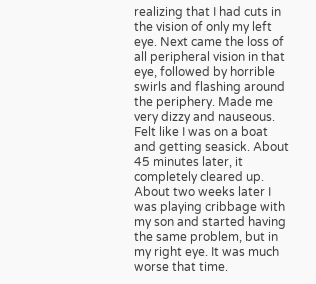realizing that I had cuts in the vision of only my left eye. Next came the loss of all peripheral vision in that eye, followed by horrible swirls and flashing around the periphery. Made me very dizzy and nauseous. Felt like I was on a boat and getting seasick. About 45 minutes later, it completely cleared up. About two weeks later I was playing cribbage with my son and started having the same problem, but in my right eye. It was much worse that time.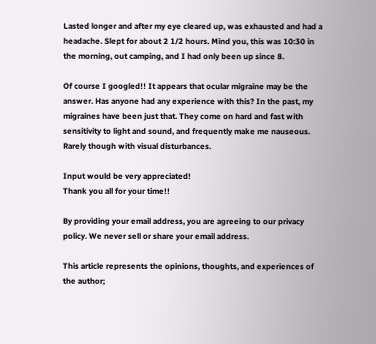Lasted longer and after my eye cleared up, was exhausted and had a headache. Slept for about 2 1/2 hours. Mind you, this was 10:30 in the morning, out camping, and I had only been up since 8.

Of course I googled!! It appears that ocular migraine may be the answer. Has anyone had any experience with this? In the past, my migraines have been just that. They come on hard and fast with sensitivity to light and sound, and frequently make me nauseous. Rarely though with visual disturbances.

Input would be very appreciated!
Thank you all for your time!!

By providing your email address, you are agreeing to our privacy policy. We never sell or share your email address.

This article represents the opinions, thoughts, and experiences of the author;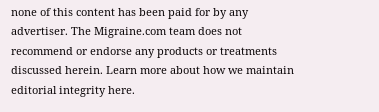none of this content has been paid for by any advertiser. The Migraine.com team does not recommend or endorse any products or treatments discussed herein. Learn more about how we maintain editorial integrity here.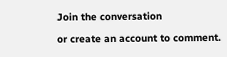Join the conversation

or create an account to comment.